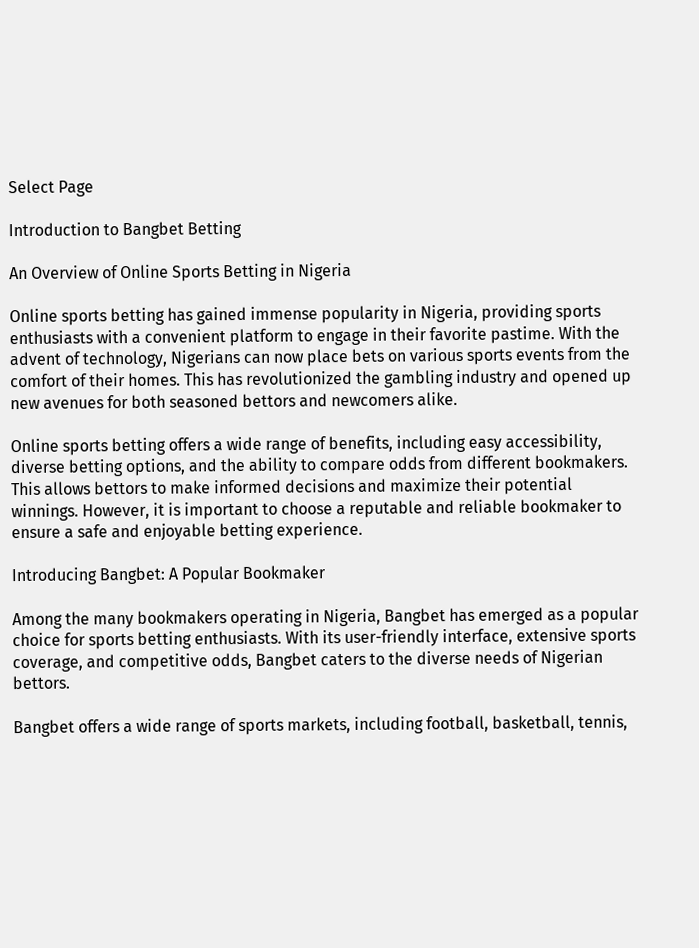Select Page

Introduction to Bangbet Betting

An Overview of Online Sports Betting in Nigeria

Online sports betting has gained immense popularity in Nigeria, providing sports enthusiasts with a convenient platform to engage in their favorite pastime. With the advent of technology, Nigerians can now place bets on various sports events from the comfort of their homes. This has revolutionized the gambling industry and opened up new avenues for both seasoned bettors and newcomers alike.

Online sports betting offers a wide range of benefits, including easy accessibility, diverse betting options, and the ability to compare odds from different bookmakers. This allows bettors to make informed decisions and maximize their potential winnings. However, it is important to choose a reputable and reliable bookmaker to ensure a safe and enjoyable betting experience.

Introducing Bangbet: A Popular Bookmaker

Among the many bookmakers operating in Nigeria, Bangbet has emerged as a popular choice for sports betting enthusiasts. With its user-friendly interface, extensive sports coverage, and competitive odds, Bangbet caters to the diverse needs of Nigerian bettors.

Bangbet offers a wide range of sports markets, including football, basketball, tennis,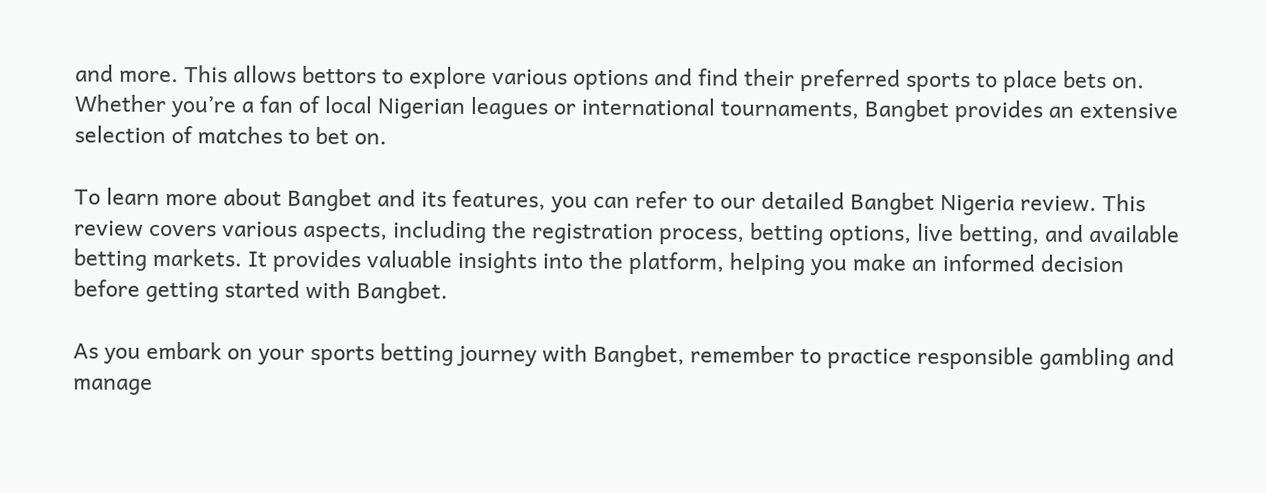and more. This allows bettors to explore various options and find their preferred sports to place bets on. Whether you’re a fan of local Nigerian leagues or international tournaments, Bangbet provides an extensive selection of matches to bet on.

To learn more about Bangbet and its features, you can refer to our detailed Bangbet Nigeria review. This review covers various aspects, including the registration process, betting options, live betting, and available betting markets. It provides valuable insights into the platform, helping you make an informed decision before getting started with Bangbet.

As you embark on your sports betting journey with Bangbet, remember to practice responsible gambling and manage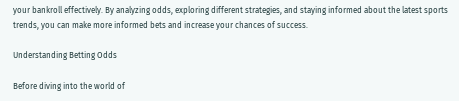your bankroll effectively. By analyzing odds, exploring different strategies, and staying informed about the latest sports trends, you can make more informed bets and increase your chances of success.

Understanding Betting Odds

Before diving into the world of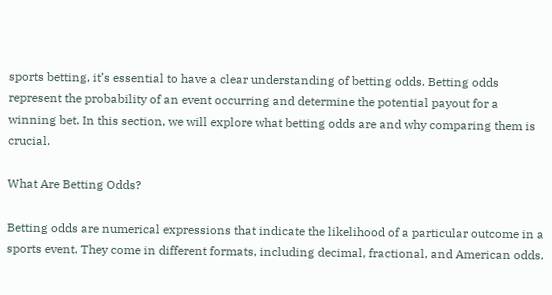sports betting, it’s essential to have a clear understanding of betting odds. Betting odds represent the probability of an event occurring and determine the potential payout for a winning bet. In this section, we will explore what betting odds are and why comparing them is crucial.

What Are Betting Odds?

Betting odds are numerical expressions that indicate the likelihood of a particular outcome in a sports event. They come in different formats, including decimal, fractional, and American odds.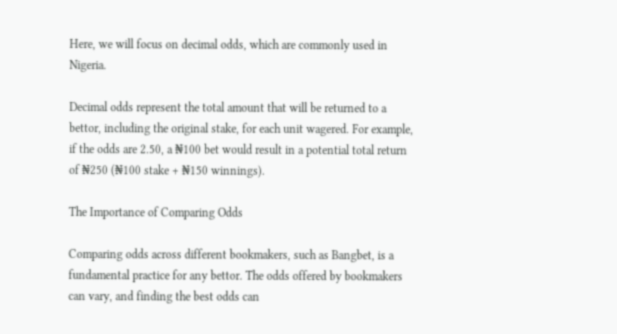Here, we will focus on decimal odds, which are commonly used in Nigeria.

Decimal odds represent the total amount that will be returned to a bettor, including the original stake, for each unit wagered. For example, if the odds are 2.50, a ₦100 bet would result in a potential total return of ₦250 (₦100 stake + ₦150 winnings).

The Importance of Comparing Odds

Comparing odds across different bookmakers, such as Bangbet, is a fundamental practice for any bettor. The odds offered by bookmakers can vary, and finding the best odds can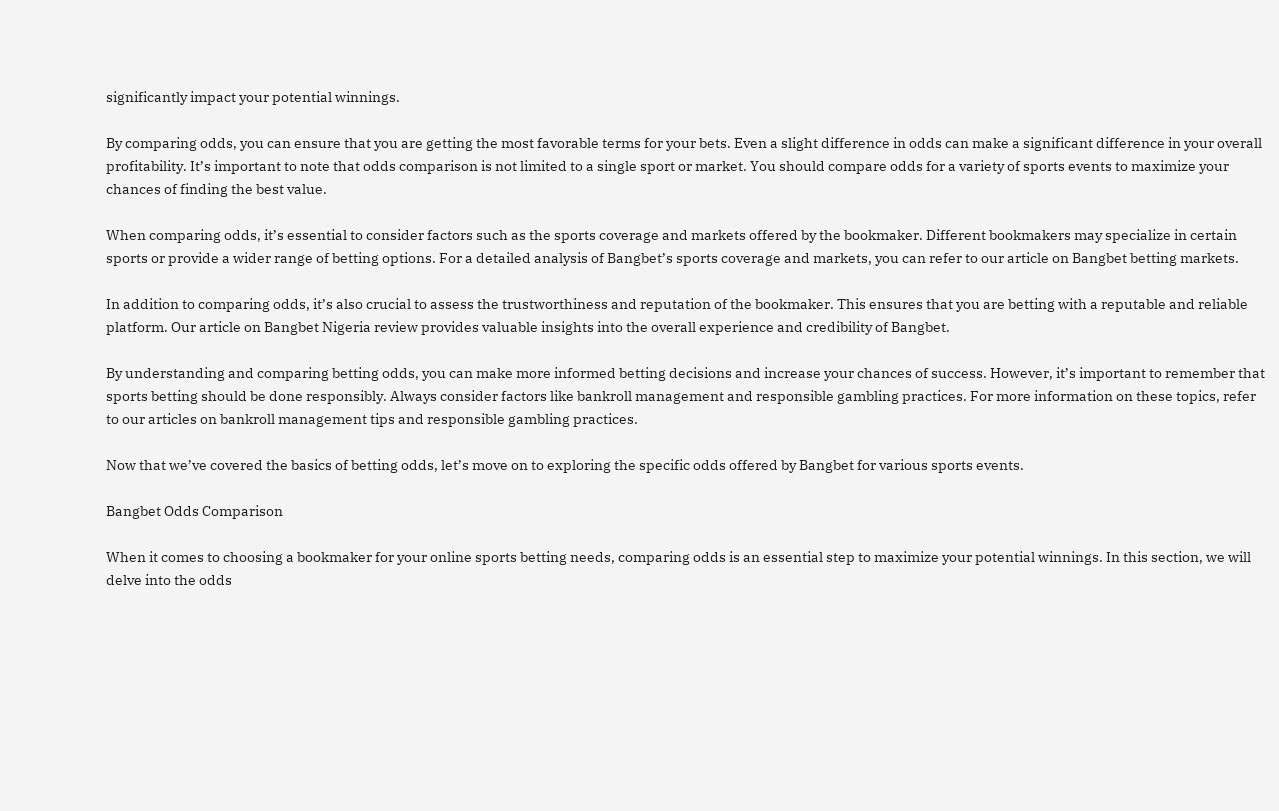significantly impact your potential winnings.

By comparing odds, you can ensure that you are getting the most favorable terms for your bets. Even a slight difference in odds can make a significant difference in your overall profitability. It’s important to note that odds comparison is not limited to a single sport or market. You should compare odds for a variety of sports events to maximize your chances of finding the best value.

When comparing odds, it’s essential to consider factors such as the sports coverage and markets offered by the bookmaker. Different bookmakers may specialize in certain sports or provide a wider range of betting options. For a detailed analysis of Bangbet’s sports coverage and markets, you can refer to our article on Bangbet betting markets.

In addition to comparing odds, it’s also crucial to assess the trustworthiness and reputation of the bookmaker. This ensures that you are betting with a reputable and reliable platform. Our article on Bangbet Nigeria review provides valuable insights into the overall experience and credibility of Bangbet.

By understanding and comparing betting odds, you can make more informed betting decisions and increase your chances of success. However, it’s important to remember that sports betting should be done responsibly. Always consider factors like bankroll management and responsible gambling practices. For more information on these topics, refer to our articles on bankroll management tips and responsible gambling practices.

Now that we’ve covered the basics of betting odds, let’s move on to exploring the specific odds offered by Bangbet for various sports events.

Bangbet Odds Comparison

When it comes to choosing a bookmaker for your online sports betting needs, comparing odds is an essential step to maximize your potential winnings. In this section, we will delve into the odds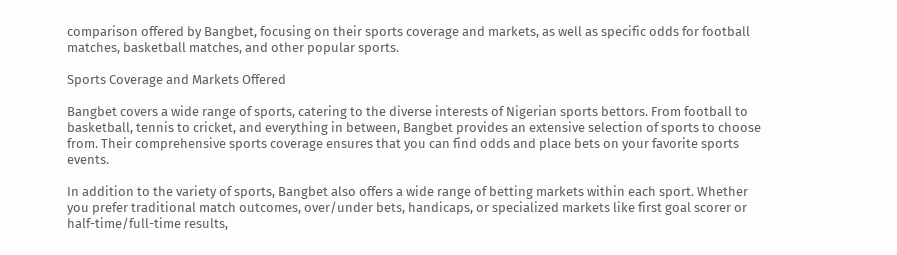comparison offered by Bangbet, focusing on their sports coverage and markets, as well as specific odds for football matches, basketball matches, and other popular sports.

Sports Coverage and Markets Offered

Bangbet covers a wide range of sports, catering to the diverse interests of Nigerian sports bettors. From football to basketball, tennis to cricket, and everything in between, Bangbet provides an extensive selection of sports to choose from. Their comprehensive sports coverage ensures that you can find odds and place bets on your favorite sports events.

In addition to the variety of sports, Bangbet also offers a wide range of betting markets within each sport. Whether you prefer traditional match outcomes, over/under bets, handicaps, or specialized markets like first goal scorer or half-time/full-time results,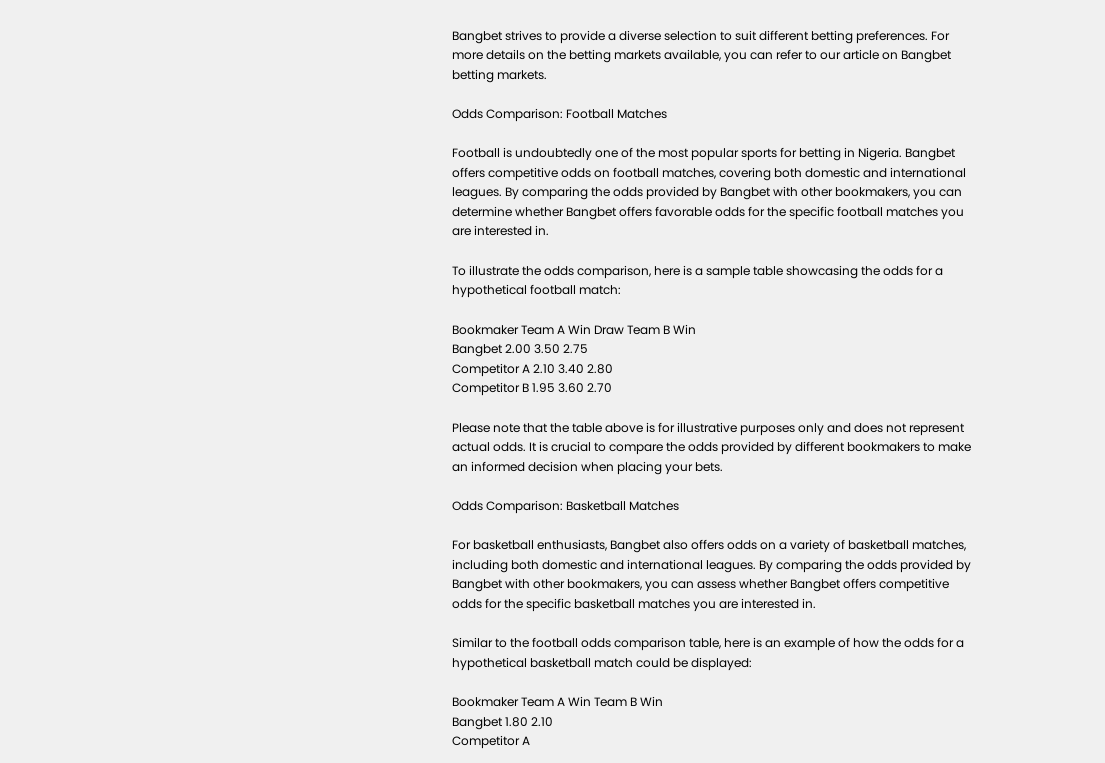Bangbet strives to provide a diverse selection to suit different betting preferences. For more details on the betting markets available, you can refer to our article on Bangbet betting markets.

Odds Comparison: Football Matches

Football is undoubtedly one of the most popular sports for betting in Nigeria. Bangbet offers competitive odds on football matches, covering both domestic and international leagues. By comparing the odds provided by Bangbet with other bookmakers, you can determine whether Bangbet offers favorable odds for the specific football matches you are interested in.

To illustrate the odds comparison, here is a sample table showcasing the odds for a hypothetical football match:

Bookmaker Team A Win Draw Team B Win
Bangbet 2.00 3.50 2.75
Competitor A 2.10 3.40 2.80
Competitor B 1.95 3.60 2.70

Please note that the table above is for illustrative purposes only and does not represent actual odds. It is crucial to compare the odds provided by different bookmakers to make an informed decision when placing your bets.

Odds Comparison: Basketball Matches

For basketball enthusiasts, Bangbet also offers odds on a variety of basketball matches, including both domestic and international leagues. By comparing the odds provided by Bangbet with other bookmakers, you can assess whether Bangbet offers competitive odds for the specific basketball matches you are interested in.

Similar to the football odds comparison table, here is an example of how the odds for a hypothetical basketball match could be displayed:

Bookmaker Team A Win Team B Win
Bangbet 1.80 2.10
Competitor A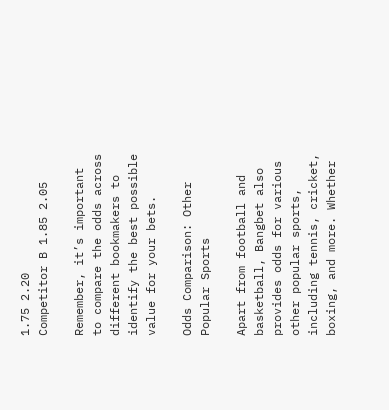1.75 2.20
Competitor B 1.85 2.05

Remember, it’s important to compare the odds across different bookmakers to identify the best possible value for your bets.

Odds Comparison: Other Popular Sports

Apart from football and basketball, Bangbet also provides odds for various other popular sports, including tennis, cricket, boxing, and more. Whether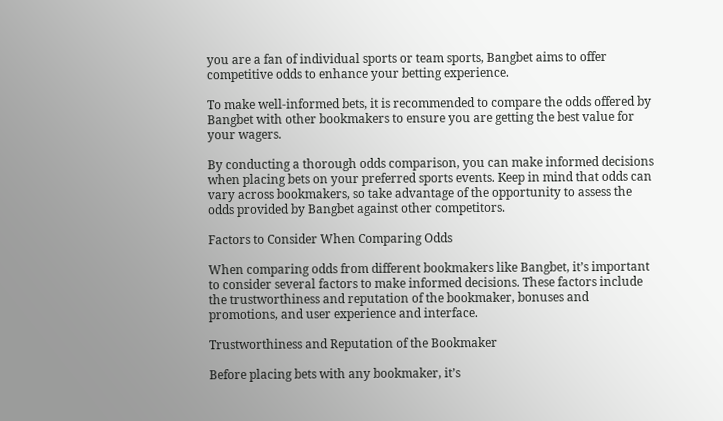you are a fan of individual sports or team sports, Bangbet aims to offer competitive odds to enhance your betting experience.

To make well-informed bets, it is recommended to compare the odds offered by Bangbet with other bookmakers to ensure you are getting the best value for your wagers.

By conducting a thorough odds comparison, you can make informed decisions when placing bets on your preferred sports events. Keep in mind that odds can vary across bookmakers, so take advantage of the opportunity to assess the odds provided by Bangbet against other competitors.

Factors to Consider When Comparing Odds

When comparing odds from different bookmakers like Bangbet, it’s important to consider several factors to make informed decisions. These factors include the trustworthiness and reputation of the bookmaker, bonuses and promotions, and user experience and interface.

Trustworthiness and Reputation of the Bookmaker

Before placing bets with any bookmaker, it’s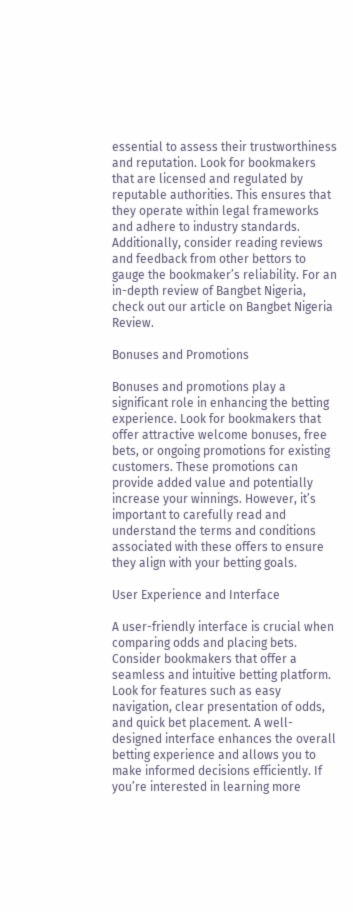essential to assess their trustworthiness and reputation. Look for bookmakers that are licensed and regulated by reputable authorities. This ensures that they operate within legal frameworks and adhere to industry standards. Additionally, consider reading reviews and feedback from other bettors to gauge the bookmaker’s reliability. For an in-depth review of Bangbet Nigeria, check out our article on Bangbet Nigeria Review.

Bonuses and Promotions

Bonuses and promotions play a significant role in enhancing the betting experience. Look for bookmakers that offer attractive welcome bonuses, free bets, or ongoing promotions for existing customers. These promotions can provide added value and potentially increase your winnings. However, it’s important to carefully read and understand the terms and conditions associated with these offers to ensure they align with your betting goals.

User Experience and Interface

A user-friendly interface is crucial when comparing odds and placing bets. Consider bookmakers that offer a seamless and intuitive betting platform. Look for features such as easy navigation, clear presentation of odds, and quick bet placement. A well-designed interface enhances the overall betting experience and allows you to make informed decisions efficiently. If you’re interested in learning more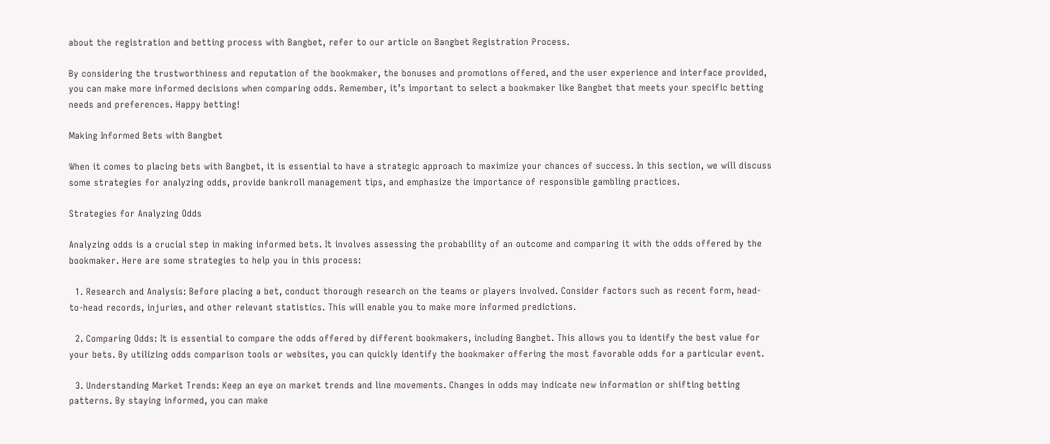about the registration and betting process with Bangbet, refer to our article on Bangbet Registration Process.

By considering the trustworthiness and reputation of the bookmaker, the bonuses and promotions offered, and the user experience and interface provided, you can make more informed decisions when comparing odds. Remember, it’s important to select a bookmaker like Bangbet that meets your specific betting needs and preferences. Happy betting!

Making Informed Bets with Bangbet

When it comes to placing bets with Bangbet, it is essential to have a strategic approach to maximize your chances of success. In this section, we will discuss some strategies for analyzing odds, provide bankroll management tips, and emphasize the importance of responsible gambling practices.

Strategies for Analyzing Odds

Analyzing odds is a crucial step in making informed bets. It involves assessing the probability of an outcome and comparing it with the odds offered by the bookmaker. Here are some strategies to help you in this process:

  1. Research and Analysis: Before placing a bet, conduct thorough research on the teams or players involved. Consider factors such as recent form, head-to-head records, injuries, and other relevant statistics. This will enable you to make more informed predictions.

  2. Comparing Odds: It is essential to compare the odds offered by different bookmakers, including Bangbet. This allows you to identify the best value for your bets. By utilizing odds comparison tools or websites, you can quickly identify the bookmaker offering the most favorable odds for a particular event.

  3. Understanding Market Trends: Keep an eye on market trends and line movements. Changes in odds may indicate new information or shifting betting patterns. By staying informed, you can make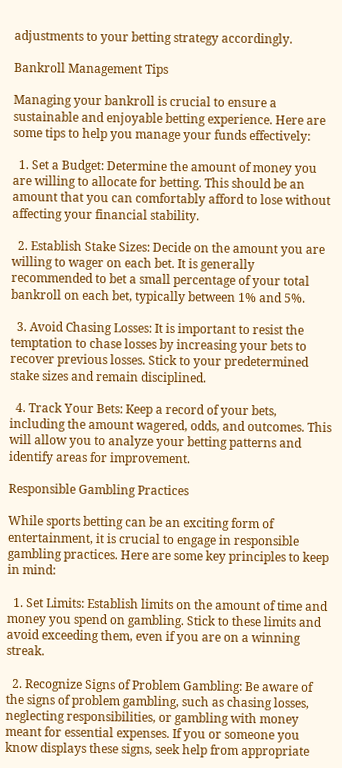adjustments to your betting strategy accordingly.

Bankroll Management Tips

Managing your bankroll is crucial to ensure a sustainable and enjoyable betting experience. Here are some tips to help you manage your funds effectively:

  1. Set a Budget: Determine the amount of money you are willing to allocate for betting. This should be an amount that you can comfortably afford to lose without affecting your financial stability.

  2. Establish Stake Sizes: Decide on the amount you are willing to wager on each bet. It is generally recommended to bet a small percentage of your total bankroll on each bet, typically between 1% and 5%.

  3. Avoid Chasing Losses: It is important to resist the temptation to chase losses by increasing your bets to recover previous losses. Stick to your predetermined stake sizes and remain disciplined.

  4. Track Your Bets: Keep a record of your bets, including the amount wagered, odds, and outcomes. This will allow you to analyze your betting patterns and identify areas for improvement.

Responsible Gambling Practices

While sports betting can be an exciting form of entertainment, it is crucial to engage in responsible gambling practices. Here are some key principles to keep in mind:

  1. Set Limits: Establish limits on the amount of time and money you spend on gambling. Stick to these limits and avoid exceeding them, even if you are on a winning streak.

  2. Recognize Signs of Problem Gambling: Be aware of the signs of problem gambling, such as chasing losses, neglecting responsibilities, or gambling with money meant for essential expenses. If you or someone you know displays these signs, seek help from appropriate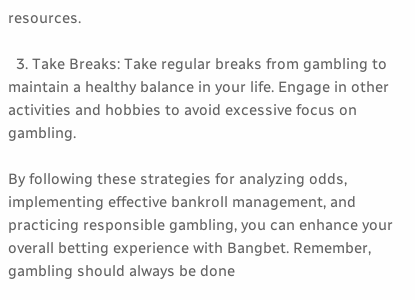resources.

  3. Take Breaks: Take regular breaks from gambling to maintain a healthy balance in your life. Engage in other activities and hobbies to avoid excessive focus on gambling.

By following these strategies for analyzing odds, implementing effective bankroll management, and practicing responsible gambling, you can enhance your overall betting experience with Bangbet. Remember, gambling should always be done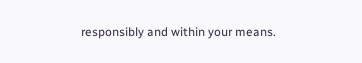responsibly and within your means.